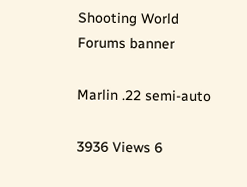Shooting World Forums banner

Marlin .22 semi-auto

3936 Views 6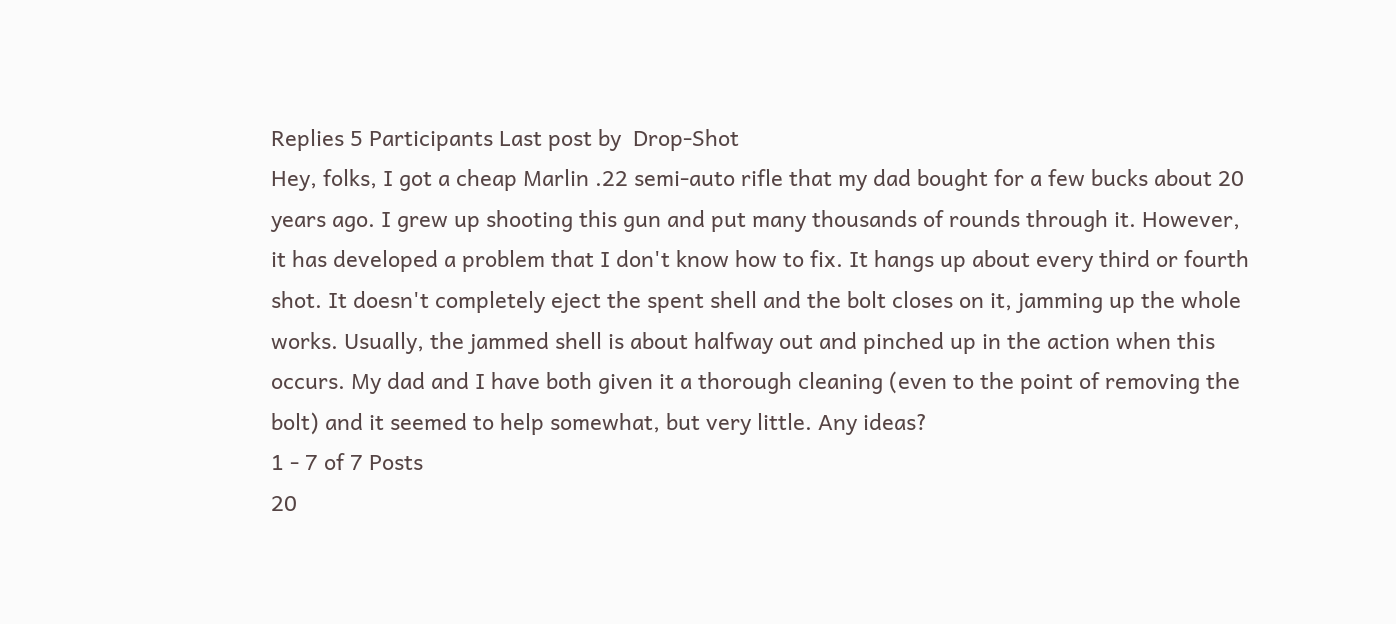Replies 5 Participants Last post by  Drop-Shot
Hey, folks, I got a cheap Marlin .22 semi-auto rifle that my dad bought for a few bucks about 20 years ago. I grew up shooting this gun and put many thousands of rounds through it. However, it has developed a problem that I don't know how to fix. It hangs up about every third or fourth shot. It doesn't completely eject the spent shell and the bolt closes on it, jamming up the whole works. Usually, the jammed shell is about halfway out and pinched up in the action when this occurs. My dad and I have both given it a thorough cleaning (even to the point of removing the bolt) and it seemed to help somewhat, but very little. Any ideas?
1 - 7 of 7 Posts
20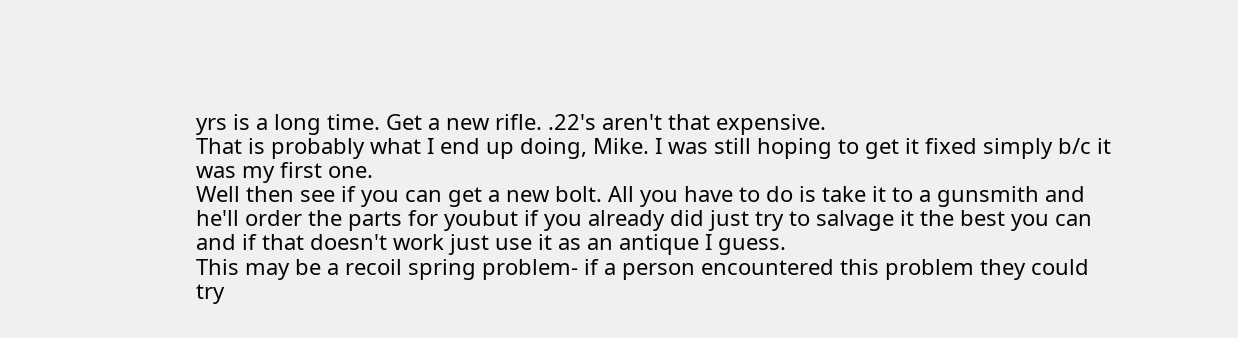yrs is a long time. Get a new rifle. .22's aren't that expensive.
That is probably what I end up doing, Mike. I was still hoping to get it fixed simply b/c it was my first one.
Well then see if you can get a new bolt. All you have to do is take it to a gunsmith and he'll order the parts for youbut if you already did just try to salvage it the best you can and if that doesn't work just use it as an antique I guess.
This may be a recoil spring problem- if a person encountered this problem they could try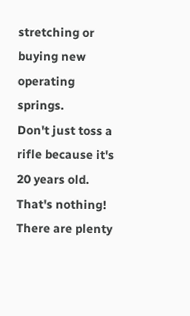stretching or buying new operating springs.
Don't just toss a rifle because it's 20 years old. That's nothing! There are plenty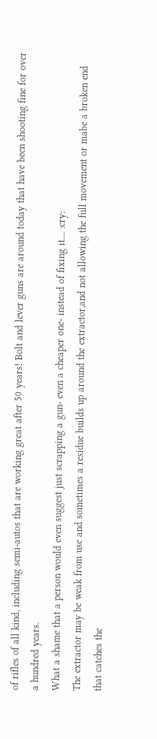of rifles of all kind, including semi-autos that are working great after 50 years! Bolt and lever guns are around today that have been shooting fine for over a hundred years.
What a shame that a person would even suggest just scrapping a gun- even a cheaper one- instead of fixing it.... :cry:
The extractor may be weak from use and sometimes a residue builds up around the extractor,and not allowing the full movement or mabe a broken end that catches the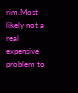rim.Most likely not a real expensive problem to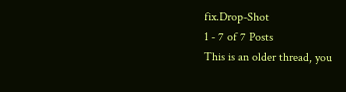fix.Drop-Shot
1 - 7 of 7 Posts
This is an older thread, you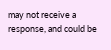may not receive a response, and could be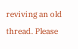reviving an old thread. Please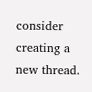consider creating a new thread.